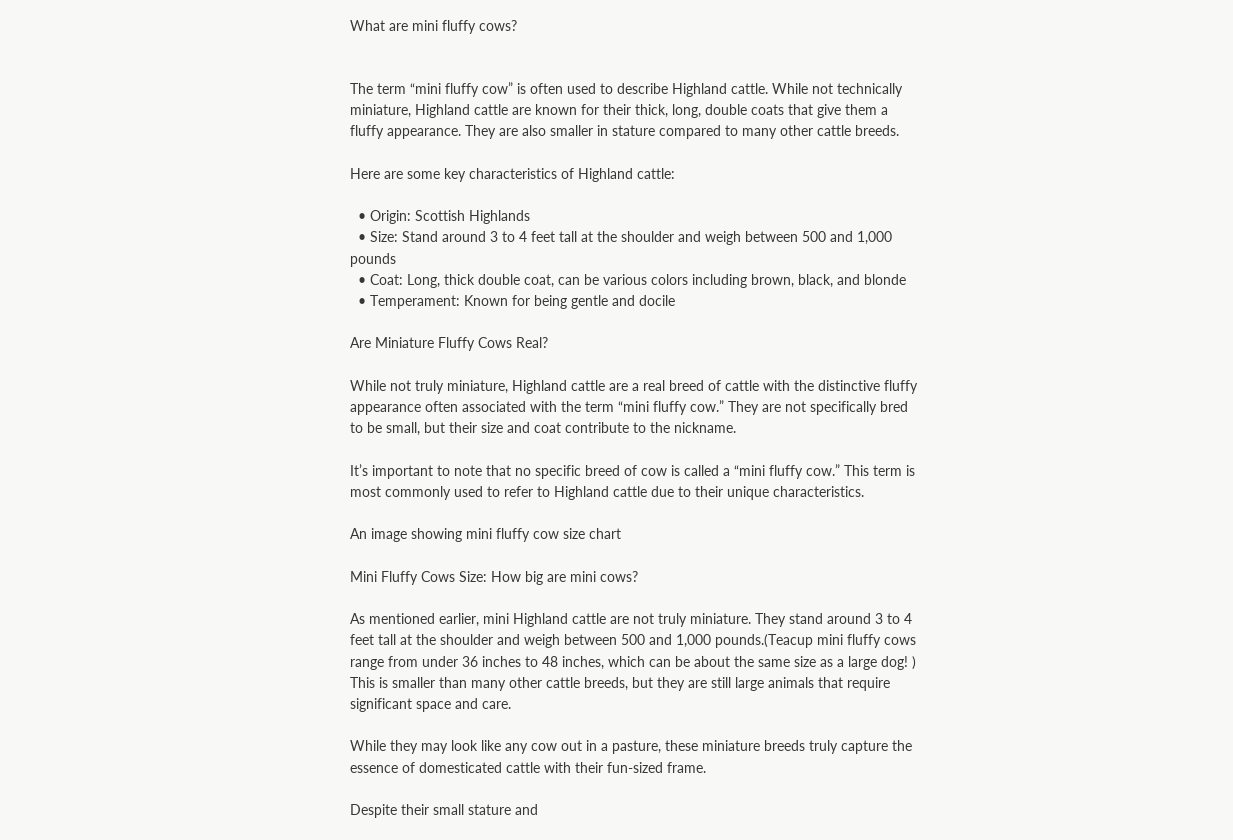What are mini fluffy cows?


The term “mini fluffy cow” is often used to describe Highland cattle. While not technically miniature, Highland cattle are known for their thick, long, double coats that give them a fluffy appearance. They are also smaller in stature compared to many other cattle breeds.

Here are some key characteristics of Highland cattle:

  • Origin: Scottish Highlands
  • Size: Stand around 3 to 4 feet tall at the shoulder and weigh between 500 and 1,000 pounds
  • Coat: Long, thick double coat, can be various colors including brown, black, and blonde
  • Temperament: Known for being gentle and docile

Are Miniature Fluffy Cows Real?

While not truly miniature, Highland cattle are a real breed of cattle with the distinctive fluffy appearance often associated with the term “mini fluffy cow.” They are not specifically bred to be small, but their size and coat contribute to the nickname.

It’s important to note that no specific breed of cow is called a “mini fluffy cow.” This term is most commonly used to refer to Highland cattle due to their unique characteristics.

An image showing mini fluffy cow size chart

Mini Fluffy Cows Size: How big are mini cows?

As mentioned earlier, mini Highland cattle are not truly miniature. They stand around 3 to 4 feet tall at the shoulder and weigh between 500 and 1,000 pounds.(Teacup mini fluffy cows range from under 36 inches to 48 inches, which can be about the same size as a large dog! ) This is smaller than many other cattle breeds, but they are still large animals that require significant space and care.

While they may look like any cow out in a pasture, these miniature breeds truly capture the essence of domesticated cattle with their fun-sized frame.

Despite their small stature and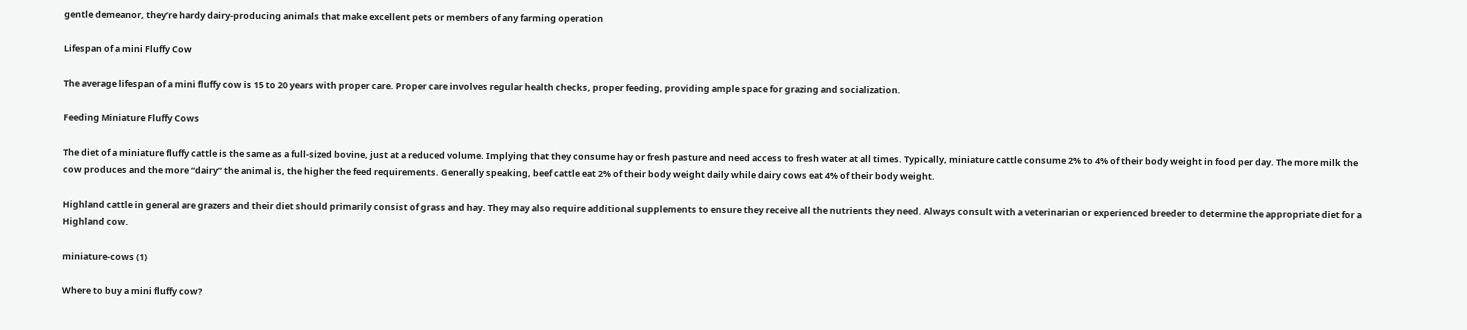gentle demeanor, they’re hardy dairy-producing animals that make excellent pets or members of any farming operation

Lifespan of a mini Fluffy Cow

The average lifespan of a mini fluffy cow is 15 to 20 years with proper care. Proper care involves regular health checks, proper feeding, providing ample space for grazing and socialization.

Feeding Miniature Fluffy Cows

The diet of a miniature fluffy cattle is the same as a full-sized bovine, just at a reduced volume. Implying that they consume hay or fresh pasture and need access to fresh water at all times. Typically, miniature cattle consume 2% to 4% of their body weight in food per day. The more milk the cow produces and the more “dairy” the animal is, the higher the feed requirements. Generally speaking, beef cattle eat 2% of their body weight daily while dairy cows eat 4% of their body weight.

Highland cattle in general are grazers and their diet should primarily consist of grass and hay. They may also require additional supplements to ensure they receive all the nutrients they need. Always consult with a veterinarian or experienced breeder to determine the appropriate diet for a Highland cow.

miniature-cows (1)

Where to buy a mini fluffy cow?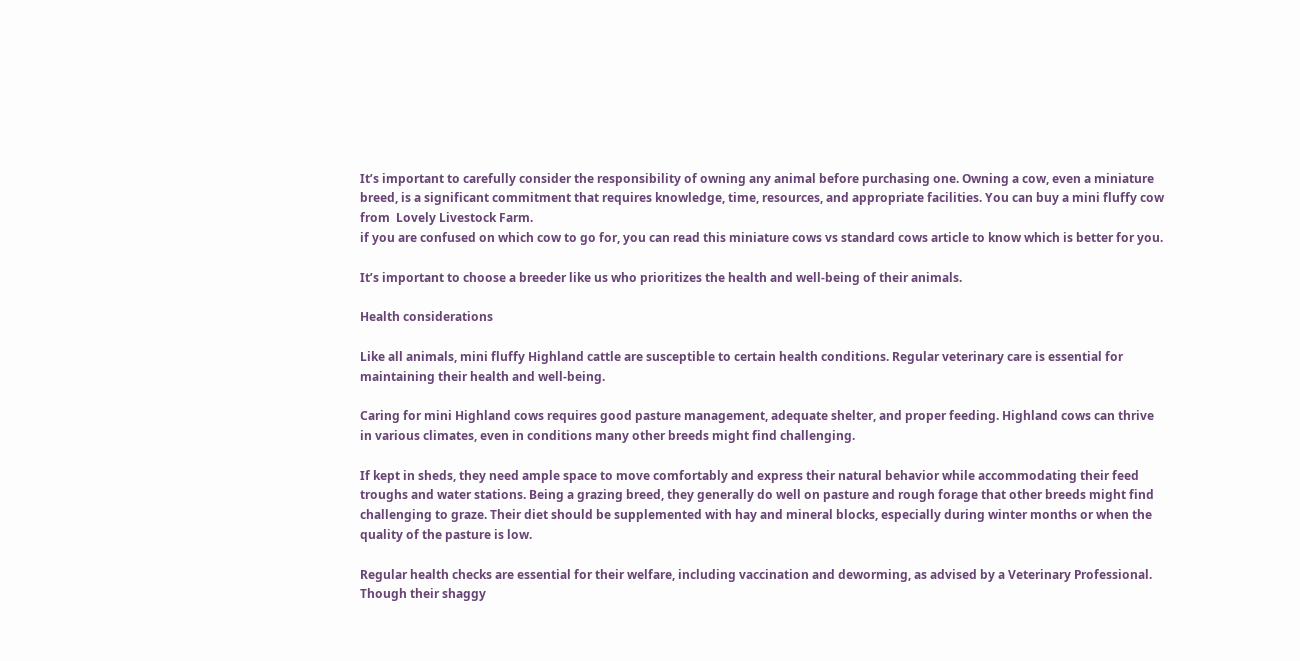It’s important to carefully consider the responsibility of owning any animal before purchasing one. Owning a cow, even a miniature breed, is a significant commitment that requires knowledge, time, resources, and appropriate facilities. You can buy a mini fluffy cow from  Lovely Livestock Farm.
if you are confused on which cow to go for, you can read this miniature cows vs standard cows article to know which is better for you.

It’s important to choose a breeder like us who prioritizes the health and well-being of their animals.

Health considerations

Like all animals, mini fluffy Highland cattle are susceptible to certain health conditions. Regular veterinary care is essential for maintaining their health and well-being.

Caring for mini Highland cows requires good pasture management, adequate shelter, and proper feeding. Highland cows can thrive in various climates, even in conditions many other breeds might find challenging.

If kept in sheds, they need ample space to move comfortably and express their natural behavior while accommodating their feed troughs and water stations. Being a grazing breed, they generally do well on pasture and rough forage that other breeds might find challenging to graze. Their diet should be supplemented with hay and mineral blocks, especially during winter months or when the quality of the pasture is low.

Regular health checks are essential for their welfare, including vaccination and deworming, as advised by a Veterinary Professional. Though their shaggy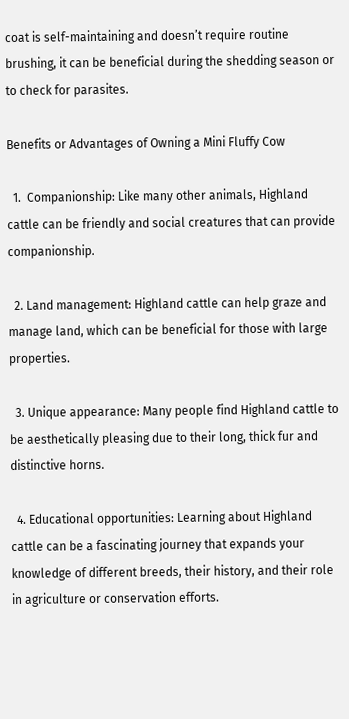coat is self-maintaining and doesn’t require routine brushing, it can be beneficial during the shedding season or to check for parasites.

Benefits or Advantages of Owning a Mini Fluffy Cow

  1.  Companionship: Like many other animals, Highland cattle can be friendly and social creatures that can provide companionship.

  2. Land management: Highland cattle can help graze and manage land, which can be beneficial for those with large properties.

  3. Unique appearance: Many people find Highland cattle to be aesthetically pleasing due to their long, thick fur and distinctive horns.

  4. Educational opportunities: Learning about Highland cattle can be a fascinating journey that expands your knowledge of different breeds, their history, and their role in agriculture or conservation efforts.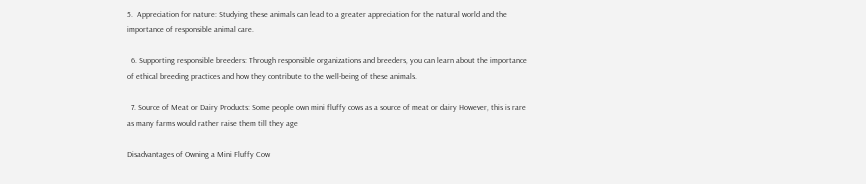5.  Appreciation for nature: Studying these animals can lead to a greater appreciation for the natural world and the importance of responsible animal care.

  6. Supporting responsible breeders: Through responsible organizations and breeders, you can learn about the importance of ethical breeding practices and how they contribute to the well-being of these animals.

  7. Source of Meat or Dairy Products: Some people own mini fluffy cows as a source of meat or dairy However, this is rare as many farms would rather raise them till they age

Disadvantages of Owning a Mini Fluffy Cow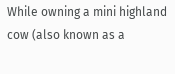While owning a mini highland cow (also known as a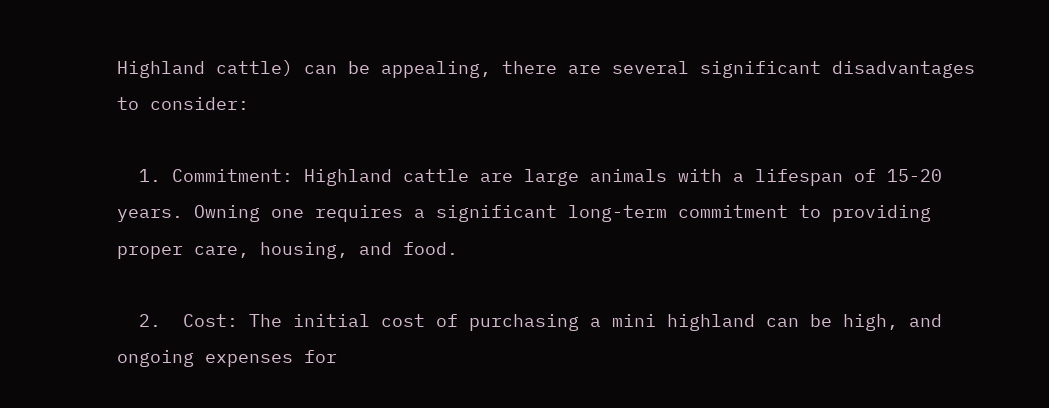Highland cattle) can be appealing, there are several significant disadvantages to consider:

  1. Commitment: Highland cattle are large animals with a lifespan of 15-20 years. Owning one requires a significant long-term commitment to providing proper care, housing, and food.

  2.  Cost: The initial cost of purchasing a mini highland can be high, and ongoing expenses for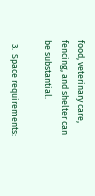food, veterinary care, fencing, and shelter can be substantial.

  3.  Space requirements: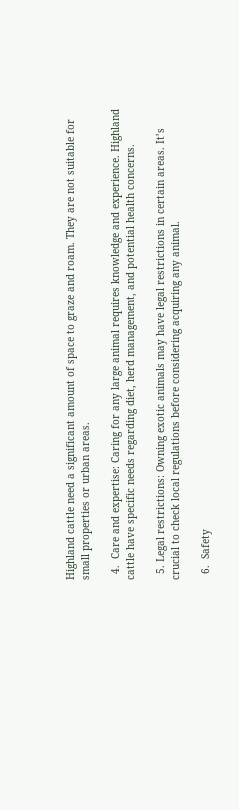Highland cattle need a significant amount of space to graze and roam. They are not suitable for small properties or urban areas.

  4.  Care and expertise: Caring for any large animal requires knowledge and experience. Highland cattle have specific needs regarding diet, herd management, and potential health concerns.

  5. Legal restrictions: Owning exotic animals may have legal restrictions in certain areas. It’s crucial to check local regulations before considering acquiring any animal.

  6.  Safety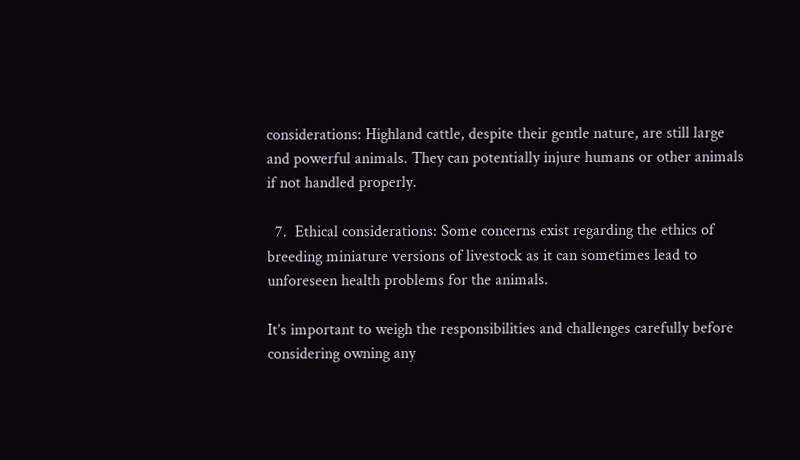considerations: Highland cattle, despite their gentle nature, are still large and powerful animals. They can potentially injure humans or other animals if not handled properly.

  7.  Ethical considerations: Some concerns exist regarding the ethics of breeding miniature versions of livestock as it can sometimes lead to unforeseen health problems for the animals.

It’s important to weigh the responsibilities and challenges carefully before considering owning any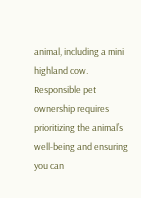animal, including a mini highland cow. Responsible pet ownership requires prioritizing the animal’s well-being and ensuring you can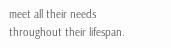meet all their needs throughout their lifespan.